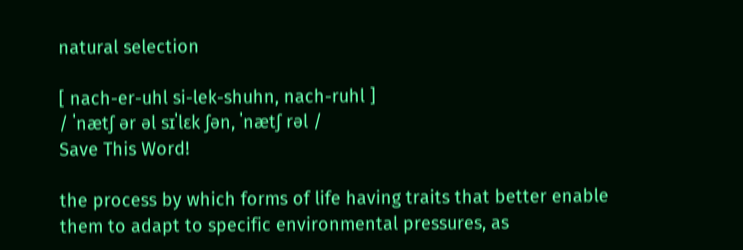natural selection

[ nach-er-uhl si-lek-shuhn, nach-ruhl ]
/ ˈnætʃ ər əl sɪˈlɛk ʃən, ˈnætʃ rəl /
Save This Word!

the process by which forms of life having traits that better enable them to adapt to specific environmental pressures, as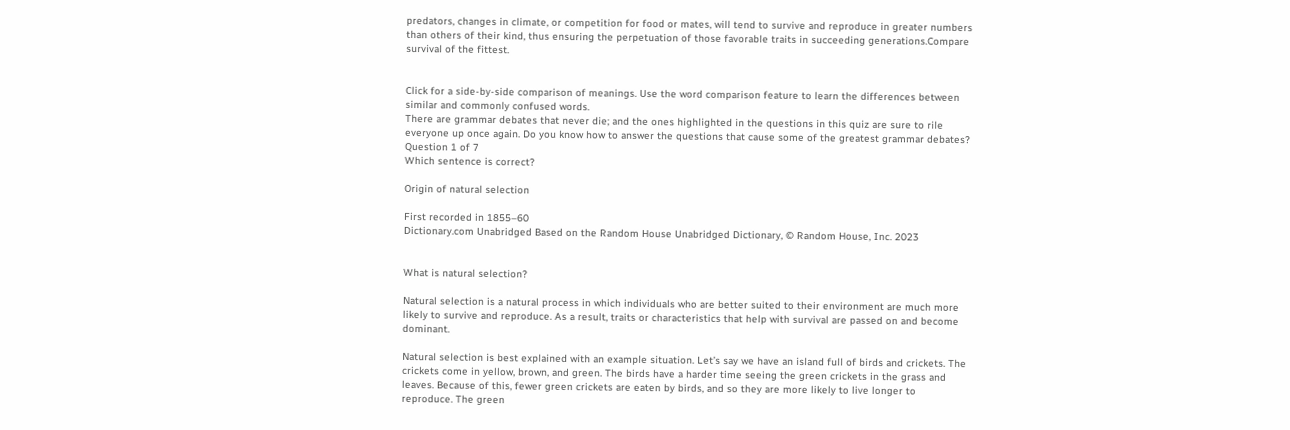predators, changes in climate, or competition for food or mates, will tend to survive and reproduce in greater numbers than others of their kind, thus ensuring the perpetuation of those favorable traits in succeeding generations.Compare survival of the fittest.


Click for a side-by-side comparison of meanings. Use the word comparison feature to learn the differences between similar and commonly confused words.
There are grammar debates that never die; and the ones highlighted in the questions in this quiz are sure to rile everyone up once again. Do you know how to answer the questions that cause some of the greatest grammar debates?
Question 1 of 7
Which sentence is correct?

Origin of natural selection

First recorded in 1855–60
Dictionary.com Unabridged Based on the Random House Unabridged Dictionary, © Random House, Inc. 2023


What is natural selection?

Natural selection is a natural process in which individuals who are better suited to their environment are much more likely to survive and reproduce. As a result, traits or characteristics that help with survival are passed on and become dominant.

Natural selection is best explained with an example situation. Let’s say we have an island full of birds and crickets. The crickets come in yellow, brown, and green. The birds have a harder time seeing the green crickets in the grass and leaves. Because of this, fewer green crickets are eaten by birds, and so they are more likely to live longer to reproduce. The green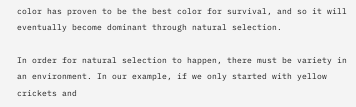color has proven to be the best color for survival, and so it will eventually become dominant through natural selection.

In order for natural selection to happen, there must be variety in an environment. In our example, if we only started with yellow crickets and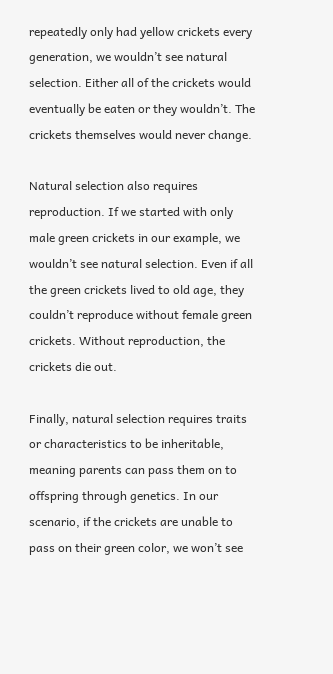repeatedly only had yellow crickets every generation, we wouldn’t see natural selection. Either all of the crickets would eventually be eaten or they wouldn’t. The crickets themselves would never change.

Natural selection also requires reproduction. If we started with only male green crickets in our example, we wouldn’t see natural selection. Even if all the green crickets lived to old age, they couldn’t reproduce without female green crickets. Without reproduction, the crickets die out.

Finally, natural selection requires traits or characteristics to be inheritable, meaning parents can pass them on to offspring through genetics. In our scenario, if the crickets are unable to pass on their green color, we won’t see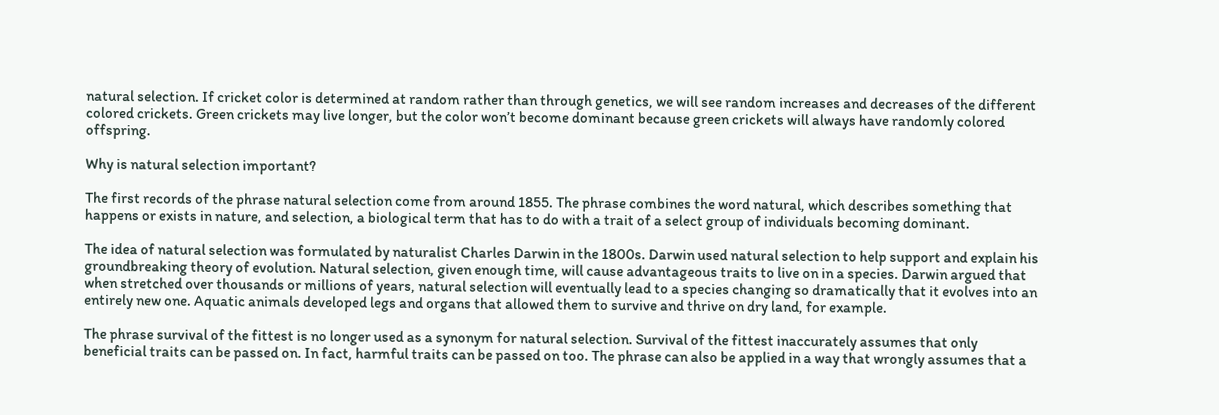natural selection. If cricket color is determined at random rather than through genetics, we will see random increases and decreases of the different colored crickets. Green crickets may live longer, but the color won’t become dominant because green crickets will always have randomly colored offspring.

Why is natural selection important?

The first records of the phrase natural selection come from around 1855. The phrase combines the word natural, which describes something that happens or exists in nature, and selection, a biological term that has to do with a trait of a select group of individuals becoming dominant.

The idea of natural selection was formulated by naturalist Charles Darwin in the 1800s. Darwin used natural selection to help support and explain his groundbreaking theory of evolution. Natural selection, given enough time, will cause advantageous traits to live on in a species. Darwin argued that when stretched over thousands or millions of years, natural selection will eventually lead to a species changing so dramatically that it evolves into an entirely new one. Aquatic animals developed legs and organs that allowed them to survive and thrive on dry land, for example.

The phrase survival of the fittest is no longer used as a synonym for natural selection. Survival of the fittest inaccurately assumes that only beneficial traits can be passed on. In fact, harmful traits can be passed on too. The phrase can also be applied in a way that wrongly assumes that a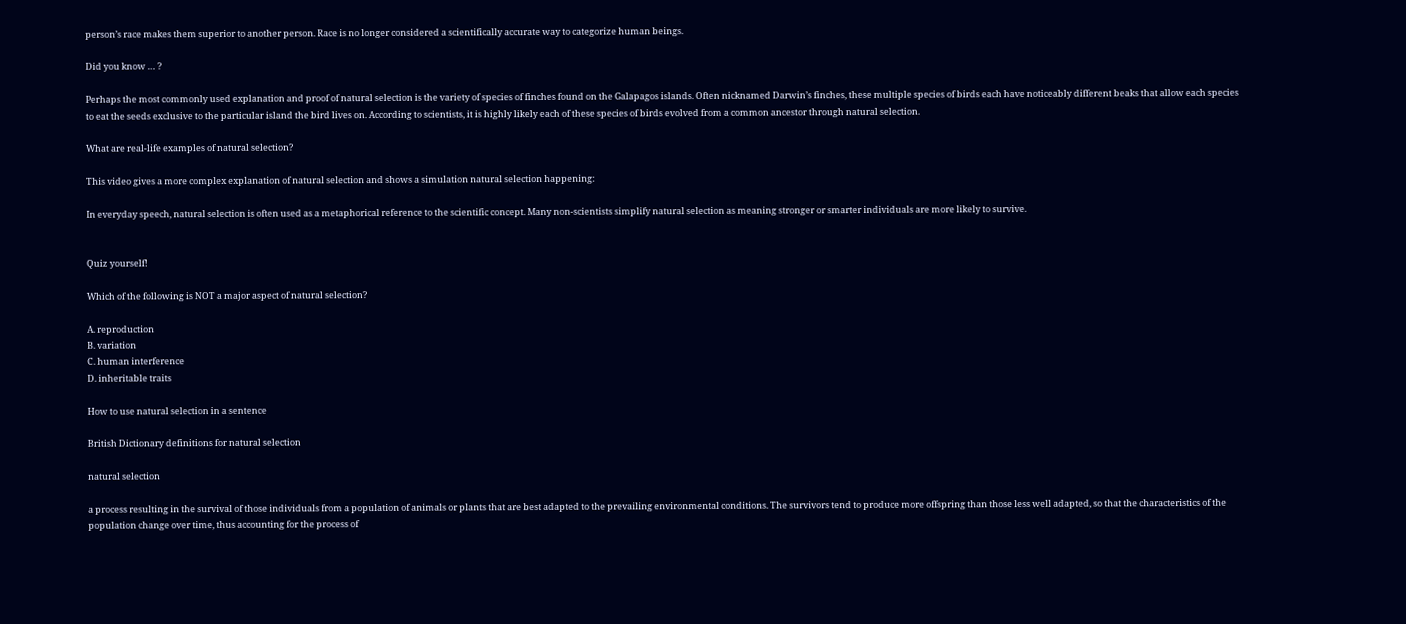person’s race makes them superior to another person. Race is no longer considered a scientifically accurate way to categorize human beings.

Did you know … ?

Perhaps the most commonly used explanation and proof of natural selection is the variety of species of finches found on the Galapagos islands. Often nicknamed Darwin’s finches, these multiple species of birds each have noticeably different beaks that allow each species to eat the seeds exclusive to the particular island the bird lives on. According to scientists, it is highly likely each of these species of birds evolved from a common ancestor through natural selection.

What are real-life examples of natural selection?

This video gives a more complex explanation of natural selection and shows a simulation natural selection happening:

In everyday speech, natural selection is often used as a metaphorical reference to the scientific concept. Many non-scientists simplify natural selection as meaning stronger or smarter individuals are more likely to survive.


Quiz yourself!

Which of the following is NOT a major aspect of natural selection?

A. reproduction
B. variation
C. human interference
D. inheritable traits

How to use natural selection in a sentence

British Dictionary definitions for natural selection

natural selection

a process resulting in the survival of those individuals from a population of animals or plants that are best adapted to the prevailing environmental conditions. The survivors tend to produce more offspring than those less well adapted, so that the characteristics of the population change over time, thus accounting for the process of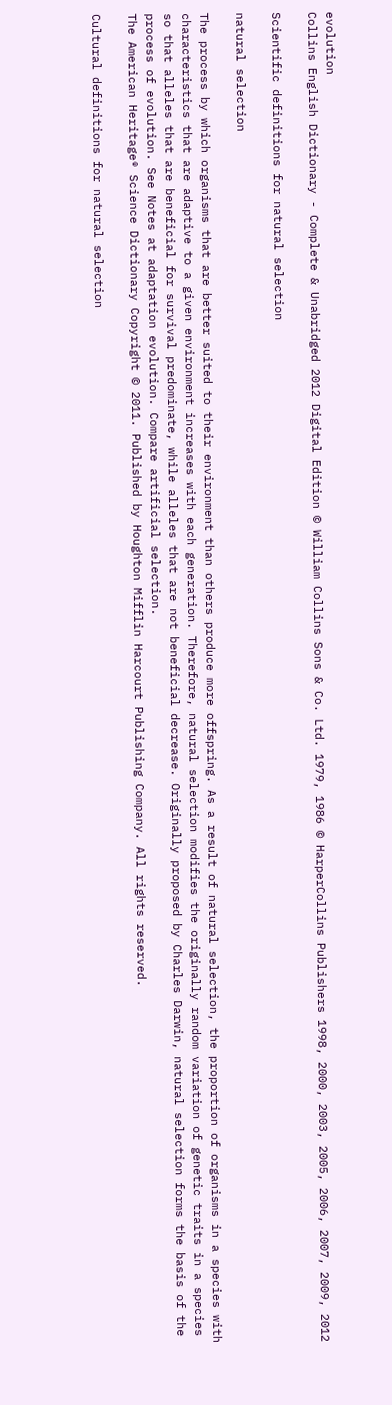evolution
Collins English Dictionary - Complete & Unabridged 2012 Digital Edition © William Collins Sons & Co. Ltd. 1979, 1986 © HarperCollins Publishers 1998, 2000, 2003, 2005, 2006, 2007, 2009, 2012

Scientific definitions for natural selection

natural selection

The process by which organisms that are better suited to their environment than others produce more offspring. As a result of natural selection, the proportion of organisms in a species with characteristics that are adaptive to a given environment increases with each generation. Therefore, natural selection modifies the originally random variation of genetic traits in a species so that alleles that are beneficial for survival predominate, while alleles that are not beneficial decrease. Originally proposed by Charles Darwin, natural selection forms the basis of the process of evolution. See Notes at adaptation evolution. Compare artificial selection.
The American Heritage® Science Dictionary Copyright © 2011. Published by Houghton Mifflin Harcourt Publishing Company. All rights reserved.

Cultural definitions for natural selection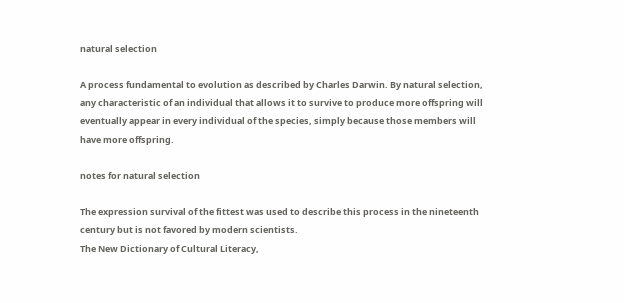natural selection

A process fundamental to evolution as described by Charles Darwin. By natural selection, any characteristic of an individual that allows it to survive to produce more offspring will eventually appear in every individual of the species, simply because those members will have more offspring.

notes for natural selection

The expression survival of the fittest was used to describe this process in the nineteenth century but is not favored by modern scientists.
The New Dictionary of Cultural Literacy,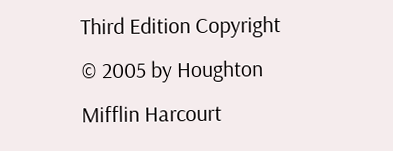Third Edition Copyright © 2005 by Houghton Mifflin Harcourt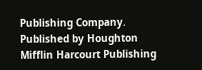Publishing Company. Published by Houghton Mifflin Harcourt Publishing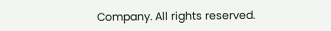Company. All rights reserved.